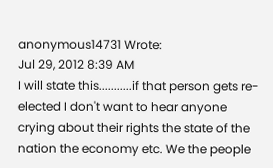anonymous14731 Wrote:
Jul 29, 2012 8:39 AM
I will state this...........if that person gets re-elected I don't want to hear anyone crying about their rights the state of the nation the economy etc. We the people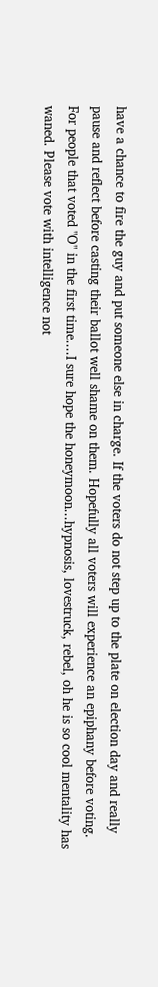have a chance to fire the guy and put someone else in charge. If the voters do not step up to the plate on election day and really pause and reflect before casting their ballot well shame on them. Hopefully all voters will experience an epiphany before voting. For people that voted "O" in the first time....I sure hope the honeymoon...hypnosis, lovestruck, rebel, oh he is so cool mentality has waned. Please vote with intelligence not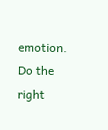emotion. Do the right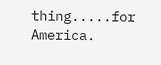thing.....for America.